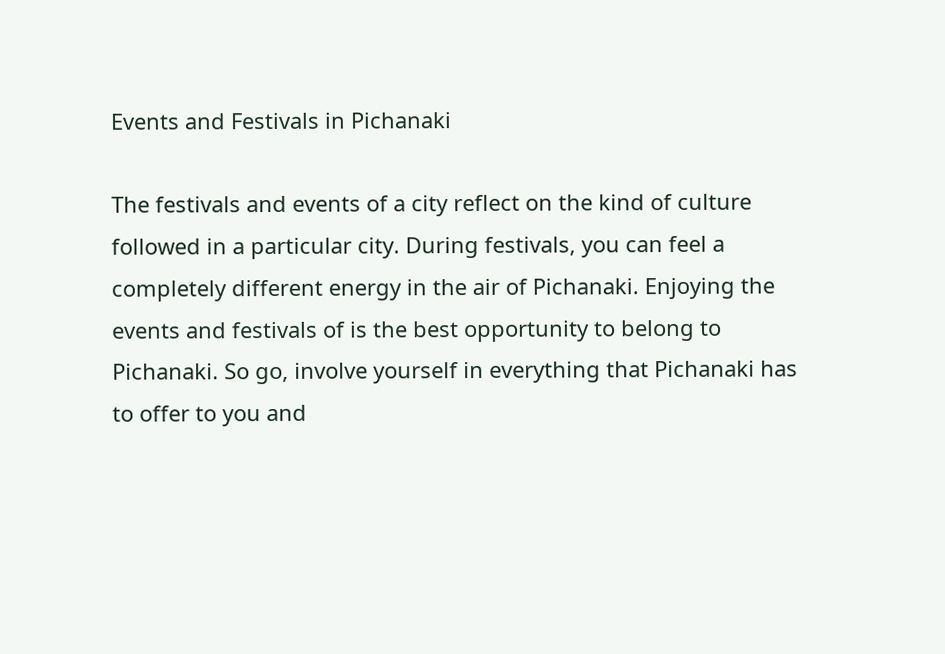Events and Festivals in Pichanaki

The festivals and events of a city reflect on the kind of culture followed in a particular city. During festivals, you can feel a completely different energy in the air of Pichanaki. Enjoying the events and festivals of is the best opportunity to belong to Pichanaki. So go, involve yourself in everything that Pichanaki has to offer to you and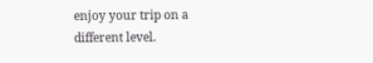enjoy your trip on a different level.